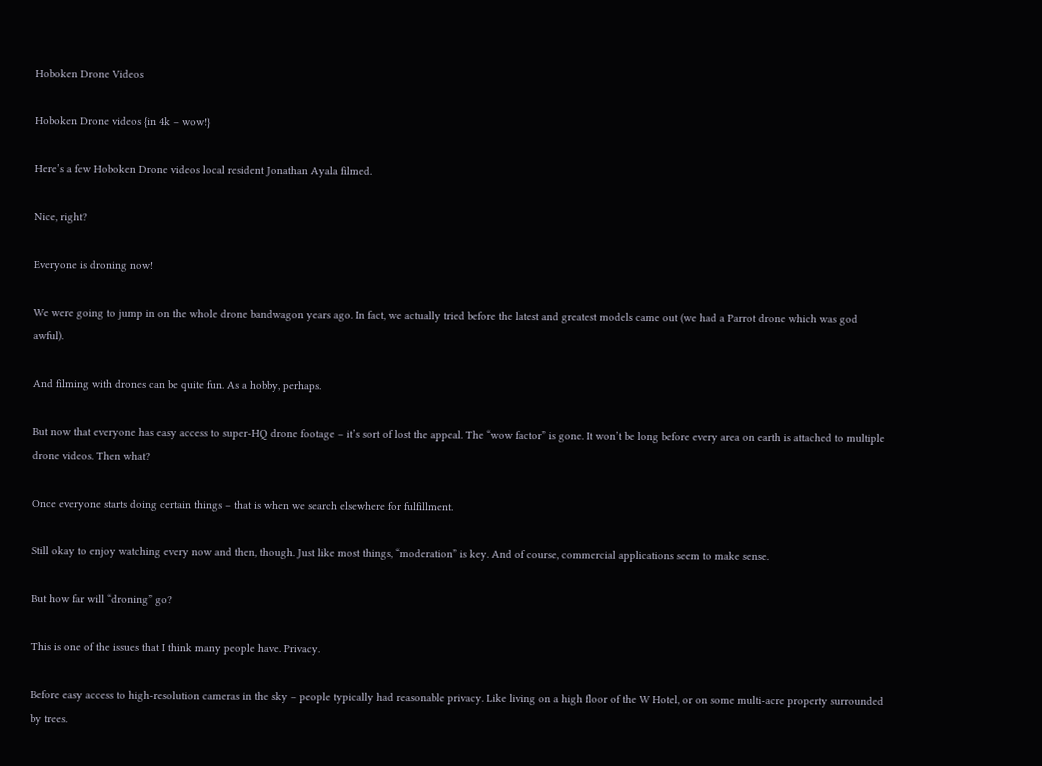Hoboken Drone Videos

Hoboken Drone videos {in 4k – wow!}

Here’s a few Hoboken Drone videos local resident Jonathan Ayala filmed.

Nice, right?

Everyone is droning now!

We were going to jump in on the whole drone bandwagon years ago. In fact, we actually tried before the latest and greatest models came out (we had a Parrot drone which was god awful).

And filming with drones can be quite fun. As a hobby, perhaps.

But now that everyone has easy access to super-HQ drone footage – it’s sort of lost the appeal. The “wow factor” is gone. It won’t be long before every area on earth is attached to multiple drone videos. Then what?

Once everyone starts doing certain things – that is when we search elsewhere for fulfillment.

Still okay to enjoy watching every now and then, though. Just like most things, “moderation” is key. And of course, commercial applications seem to make sense.

But how far will “droning” go?

This is one of the issues that I think many people have. Privacy.

Before easy access to high-resolution cameras in the sky – people typically had reasonable privacy. Like living on a high floor of the W Hotel, or on some multi-acre property surrounded by trees.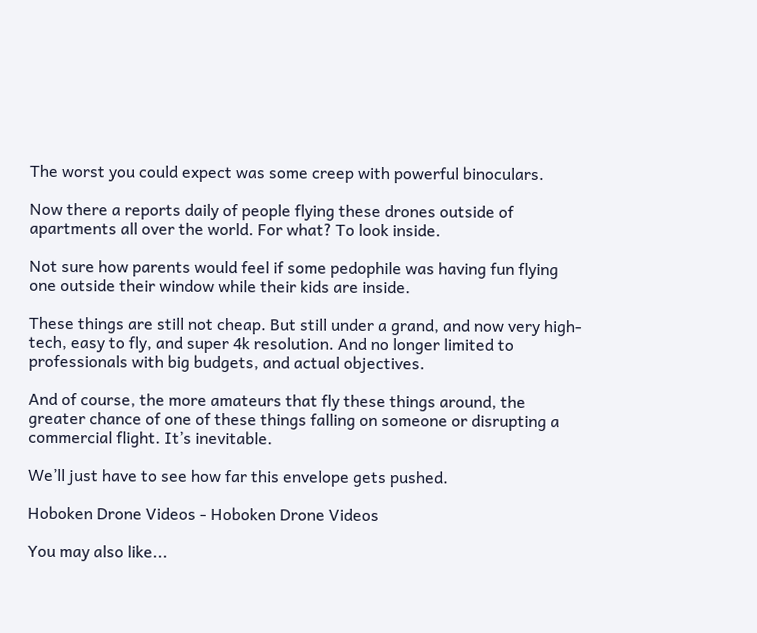The worst you could expect was some creep with powerful binoculars.

Now there a reports daily of people flying these drones outside of apartments all over the world. For what? To look inside.

Not sure how parents would feel if some pedophile was having fun flying one outside their window while their kids are inside.

These things are still not cheap. But still under a grand, and now very high-tech, easy to fly, and super 4k resolution. And no longer limited to professionals with big budgets, and actual objectives.

And of course, the more amateurs that fly these things around, the greater chance of one of these things falling on someone or disrupting a commercial flight. It’s inevitable.

We’ll just have to see how far this envelope gets pushed.

Hoboken Drone Videos - Hoboken Drone Videos

You may also like...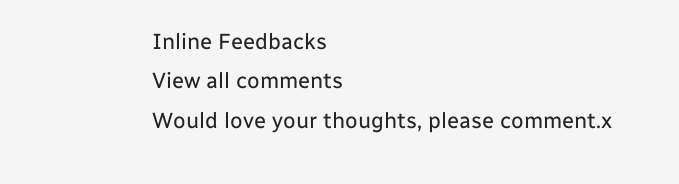Inline Feedbacks
View all comments
Would love your thoughts, please comment.x